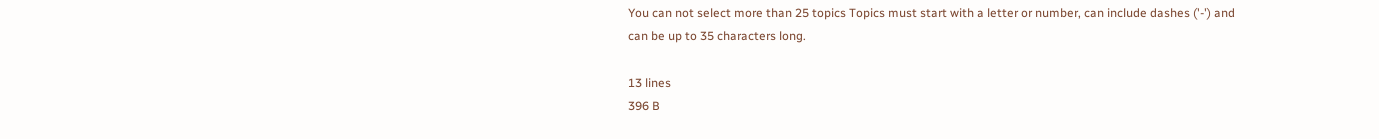You can not select more than 25 topics Topics must start with a letter or number, can include dashes ('-') and can be up to 35 characters long.

13 lines
396 B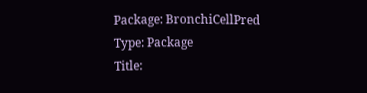Package: BronchiCellPred
Type: Package
Title: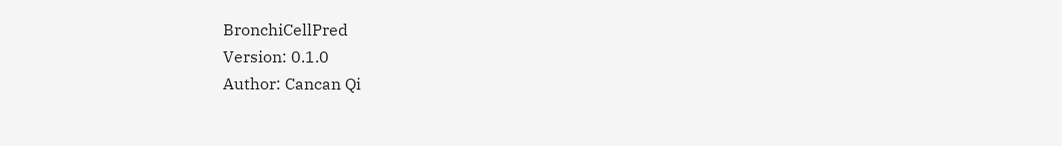BronchiCellPred
Version: 0.1.0
Author: Cancan Qi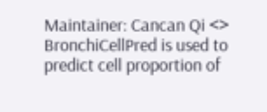Maintainer: Cancan Qi <>
BronchiCellPred is used to predict cell proportion of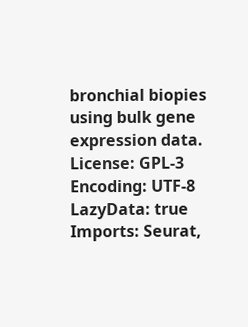bronchial biopies using bulk gene expression data.
License: GPL-3
Encoding: UTF-8
LazyData: true
Imports: Seurat,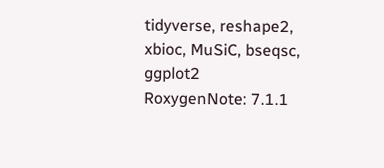tidyverse, reshape2, xbioc, MuSiC, bseqsc, ggplot2
RoxygenNote: 7.1.1